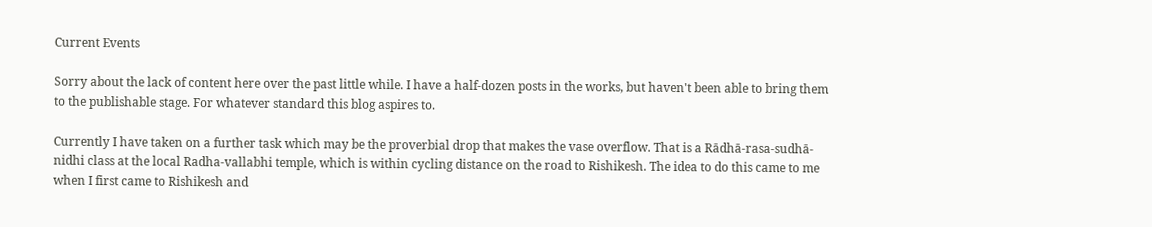Current Events

Sorry about the lack of content here over the past little while. I have a half-dozen posts in the works, but haven't been able to bring them to the publishable stage. For whatever standard this blog aspires to.

Currently I have taken on a further task which may be the proverbial drop that makes the vase overflow. That is a Rādhā-rasa-sudhā-nidhi class at the local Radha-vallabhi temple, which is within cycling distance on the road to Rishikesh. The idea to do this came to me when I first came to Rishikesh and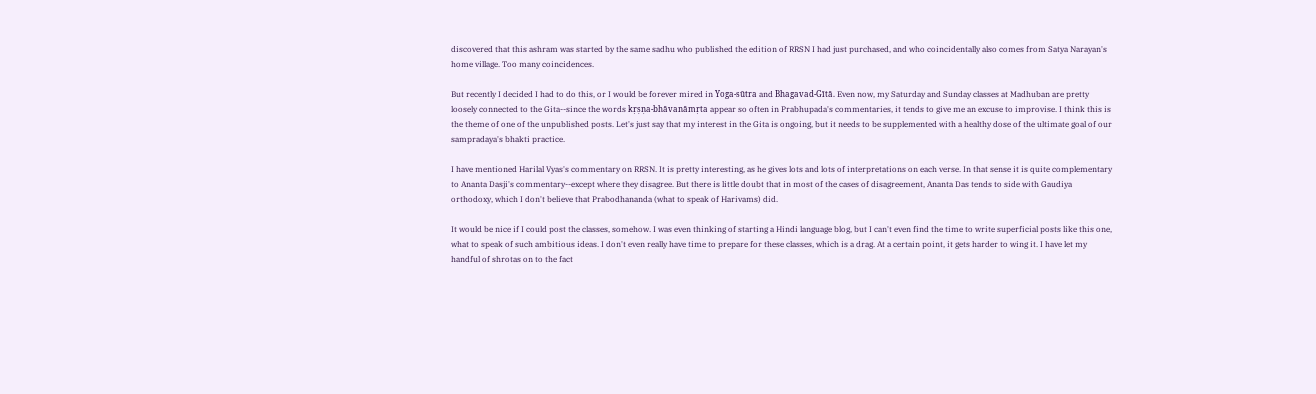discovered that this ashram was started by the same sadhu who published the edition of RRSN I had just purchased, and who coincidentally also comes from Satya Narayan's home village. Too many coincidences.

But recently I decided I had to do this, or I would be forever mired in Yoga-sūtra and Bhagavad-Gītā. Even now, my Saturday and Sunday classes at Madhuban are pretty loosely connected to the Gita--since the words kṛṣṇa-bhāvanāmṛta appear so often in Prabhupada's commentaries, it tends to give me an excuse to improvise. I think this is the theme of one of the unpublished posts. Let's just say that my interest in the Gita is ongoing, but it needs to be supplemented with a healthy dose of the ultimate goal of our sampradaya's bhakti practice.

I have mentioned Harilal Vyas's commentary on RRSN. It is pretty interesting, as he gives lots and lots of interpretations on each verse. In that sense it is quite complementary to Ananta Dasji's commentary--except where they disagree. But there is little doubt that in most of the cases of disagreement, Ananta Das tends to side with Gaudiya orthodoxy, which I don't believe that Prabodhananda (what to speak of Harivams) did.

It would be nice if I could post the classes, somehow. I was even thinking of starting a Hindi language blog, but I can't even find the time to write superficial posts like this one, what to speak of such ambitious ideas. I don't even really have time to prepare for these classes, which is a drag. At a certain point, it gets harder to wing it. I have let my handful of shrotas on to the fact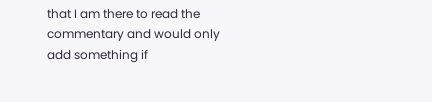that I am there to read the commentary and would only add something if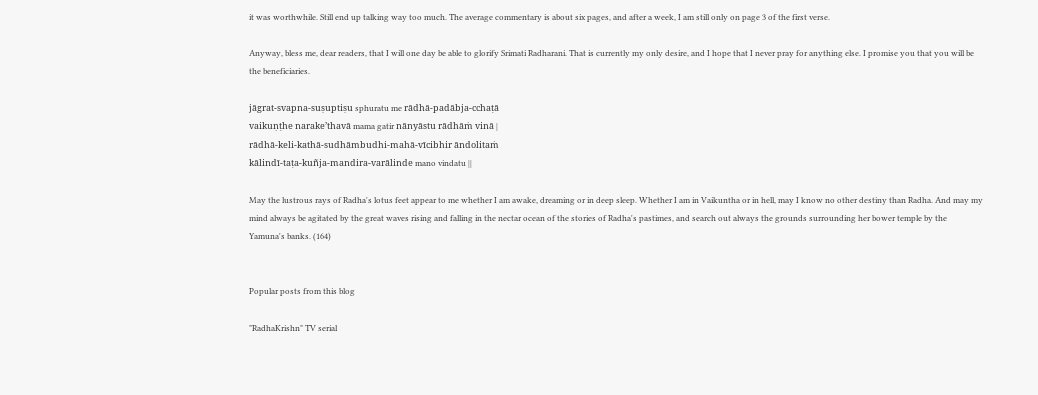it was worthwhile. Still end up talking way too much. The average commentary is about six pages, and after a week, I am still only on page 3 of the first verse.

Anyway, bless me, dear readers, that I will one day be able to glorify Srimati Radharani. That is currently my only desire, and I hope that I never pray for anything else. I promise you that you will be the beneficiaries.

jāgrat-svapna-suṣuptiṣu sphuratu me rādhā-padābja-cchaṭā
vaikuṇṭhe narake’thavā mama gatir nānyāstu rādhāṁ vinā |
rādhā-keli-kathā-sudhāmbudhi-mahā-vīcibhir āndolitaṁ
kālindī-taṭa-kuñja-mandira-varālinde mano vindatu ||

May the lustrous rays of Radha's lotus feet appear to me whether I am awake, dreaming or in deep sleep. Whether I am in Vaikuntha or in hell, may I know no other destiny than Radha. And may my mind always be agitated by the great waves rising and falling in the nectar ocean of the stories of Radha's pastimes, and search out always the grounds surrounding her bower temple by the Yamuna's banks. (164)


Popular posts from this blog

"RadhaKrishn" TV serial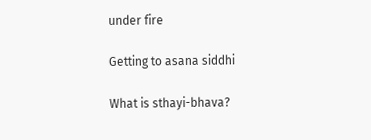under fire

Getting to asana siddhi

What is sthayi-bhava?